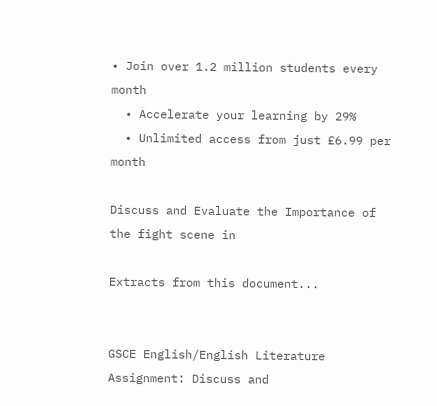• Join over 1.2 million students every month
  • Accelerate your learning by 29%
  • Unlimited access from just £6.99 per month

Discuss and Evaluate the Importance of the fight scene in

Extracts from this document...


GSCE English/English Literature Assignment: Discuss and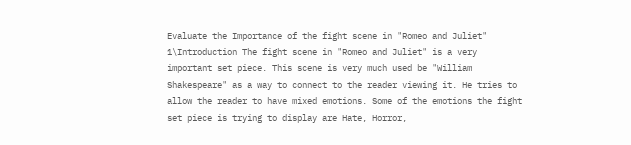Evaluate the Importance of the fight scene in "Romeo and Juliet" 1\Introduction The fight scene in "Romeo and Juliet" is a very important set piece. This scene is very much used be "William Shakespeare" as a way to connect to the reader viewing it. He tries to allow the reader to have mixed emotions. Some of the emotions the fight set piece is trying to display are Hate, Horror,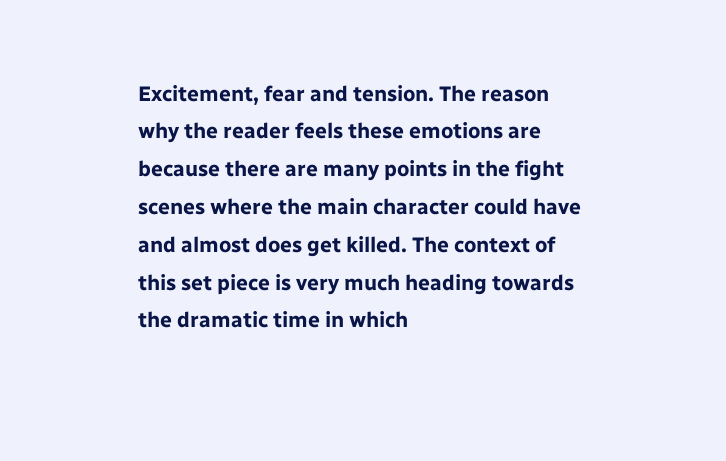Excitement, fear and tension. The reason why the reader feels these emotions are because there are many points in the fight scenes where the main character could have and almost does get killed. The context of this set piece is very much heading towards the dramatic time in which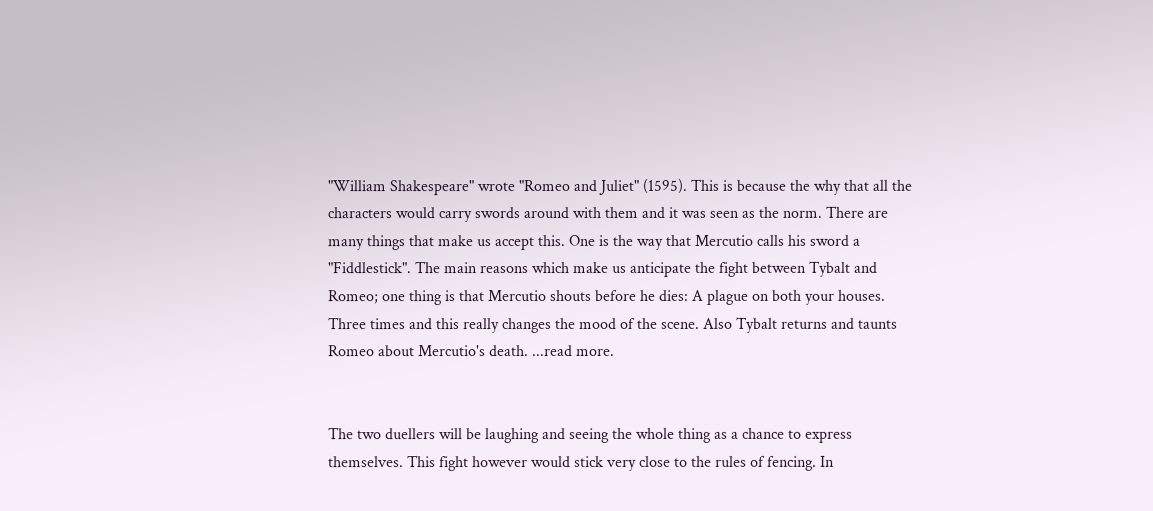"William Shakespeare" wrote "Romeo and Juliet" (1595). This is because the why that all the characters would carry swords around with them and it was seen as the norm. There are many things that make us accept this. One is the way that Mercutio calls his sword a "Fiddlestick". The main reasons which make us anticipate the fight between Tybalt and Romeo; one thing is that Mercutio shouts before he dies: A plague on both your houses. Three times and this really changes the mood of the scene. Also Tybalt returns and taunts Romeo about Mercutio's death. ...read more.


The two duellers will be laughing and seeing the whole thing as a chance to express themselves. This fight however would stick very close to the rules of fencing. In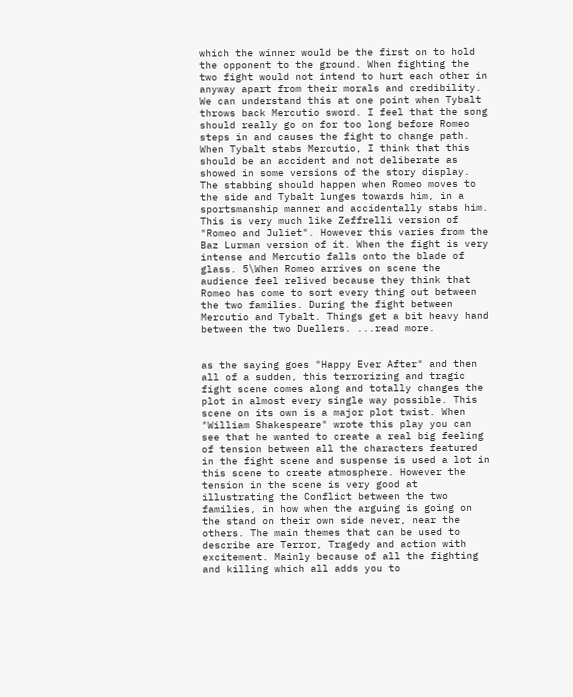which the winner would be the first on to hold the opponent to the ground. When fighting the two fight would not intend to hurt each other in anyway apart from their morals and credibility. We can understand this at one point when Tybalt throws back Mercutio sword. I feel that the song should really go on for too long before Romeo steps in and causes the fight to change path. When Tybalt stabs Mercutio, I think that this should be an accident and not deliberate as showed in some versions of the story display. The stabbing should happen when Romeo moves to the side and Tybalt lunges towards him, in a sportsmanship manner and accidentally stabs him. This is very much like Zeffrelli version of "Romeo and Juliet". However this varies from the Baz Lurman version of it. When the fight is very intense and Mercutio falls onto the blade of glass. 5\When Romeo arrives on scene the audience feel relived because they think that Romeo has come to sort every thing out between the two families. During the fight between Mercutio and Tybalt. Things get a bit heavy hand between the two Duellers. ...read more.


as the saying goes "Happy Ever After" and then all of a sudden, this terrorizing and tragic fight scene comes along and totally changes the plot in almost every single way possible. This scene on its own is a major plot twist. When "William Shakespeare" wrote this play you can see that he wanted to create a real big feeling of tension between all the characters featured in the fight scene and suspense is used a lot in this scene to create atmosphere. However the tension in the scene is very good at illustrating the Conflict between the two families, in how when the arguing is going on the stand on their own side never, near the others. The main themes that can be used to describe are Terror, Tragedy and action with excitement. Mainly because of all the fighting and killing which all adds you to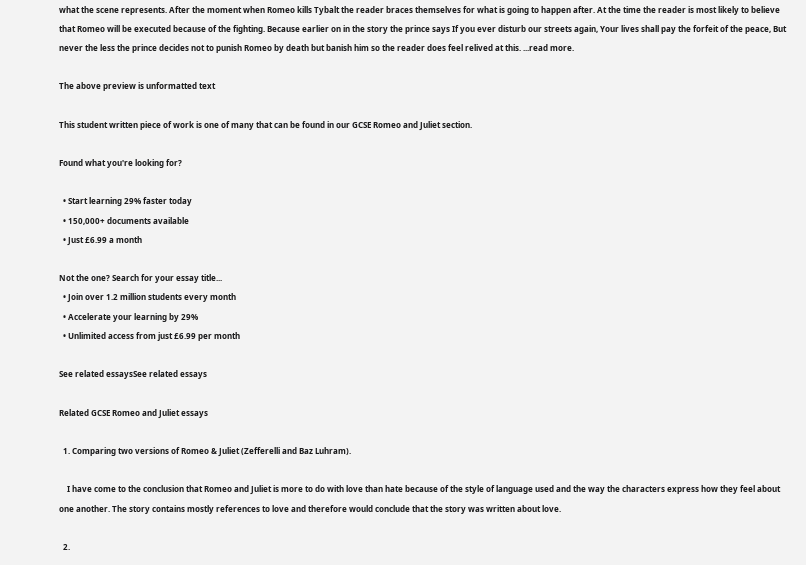what the scene represents. After the moment when Romeo kills Tybalt the reader braces themselves for what is going to happen after. At the time the reader is most likely to believe that Romeo will be executed because of the fighting. Because earlier on in the story the prince says If you ever disturb our streets again, Your lives shall pay the forfeit of the peace, But never the less the prince decides not to punish Romeo by death but banish him so the reader does feel relived at this. ...read more.

The above preview is unformatted text

This student written piece of work is one of many that can be found in our GCSE Romeo and Juliet section.

Found what you're looking for?

  • Start learning 29% faster today
  • 150,000+ documents available
  • Just £6.99 a month

Not the one? Search for your essay title...
  • Join over 1.2 million students every month
  • Accelerate your learning by 29%
  • Unlimited access from just £6.99 per month

See related essaysSee related essays

Related GCSE Romeo and Juliet essays

  1. Comparing two versions of Romeo & Juliet (Zefferelli and Baz Luhram).

    I have come to the conclusion that Romeo and Juliet is more to do with love than hate because of the style of language used and the way the characters express how they feel about one another. The story contains mostly references to love and therefore would conclude that the story was written about love.

  2.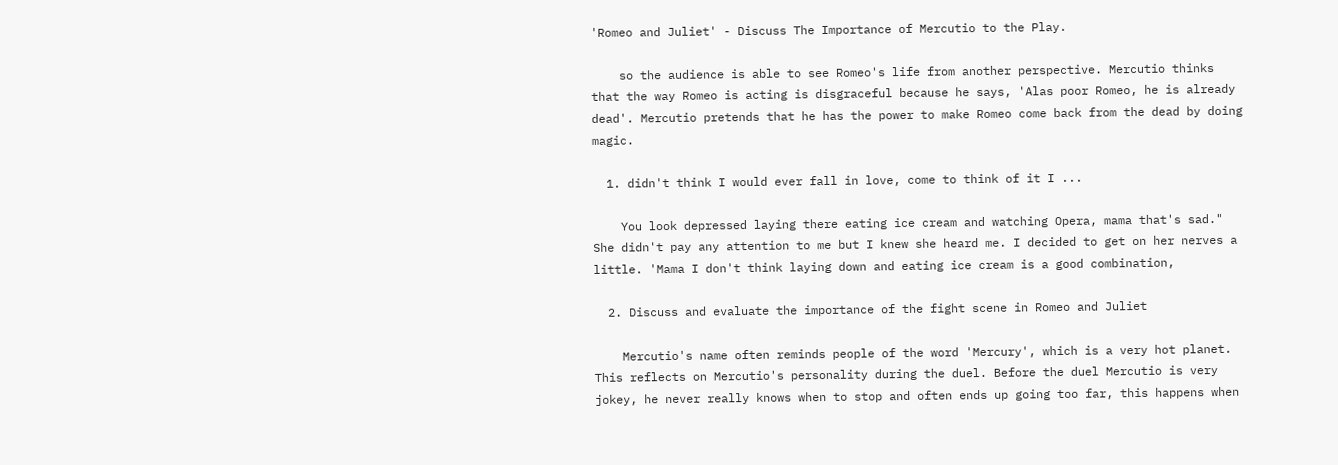'Romeo and Juliet' - Discuss The Importance of Mercutio to the Play.

    so the audience is able to see Romeo's life from another perspective. Mercutio thinks that the way Romeo is acting is disgraceful because he says, 'Alas poor Romeo, he is already dead'. Mercutio pretends that he has the power to make Romeo come back from the dead by doing magic.

  1. didn't think I would ever fall in love, come to think of it I ...

    You look depressed laying there eating ice cream and watching Opera, mama that's sad." She didn't pay any attention to me but I knew she heard me. I decided to get on her nerves a little. 'Mama I don't think laying down and eating ice cream is a good combination,

  2. Discuss and evaluate the importance of the fight scene in Romeo and Juliet

    Mercutio's name often reminds people of the word 'Mercury', which is a very hot planet. This reflects on Mercutio's personality during the duel. Before the duel Mercutio is very jokey, he never really knows when to stop and often ends up going too far, this happens when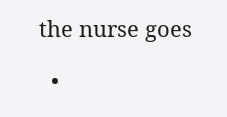the nurse goes

  •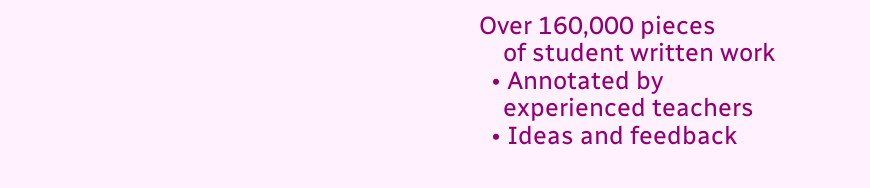Over 160,000 pieces
    of student written work
  • Annotated by
    experienced teachers
  • Ideas and feedback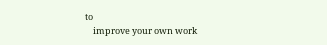to
    improve your own work